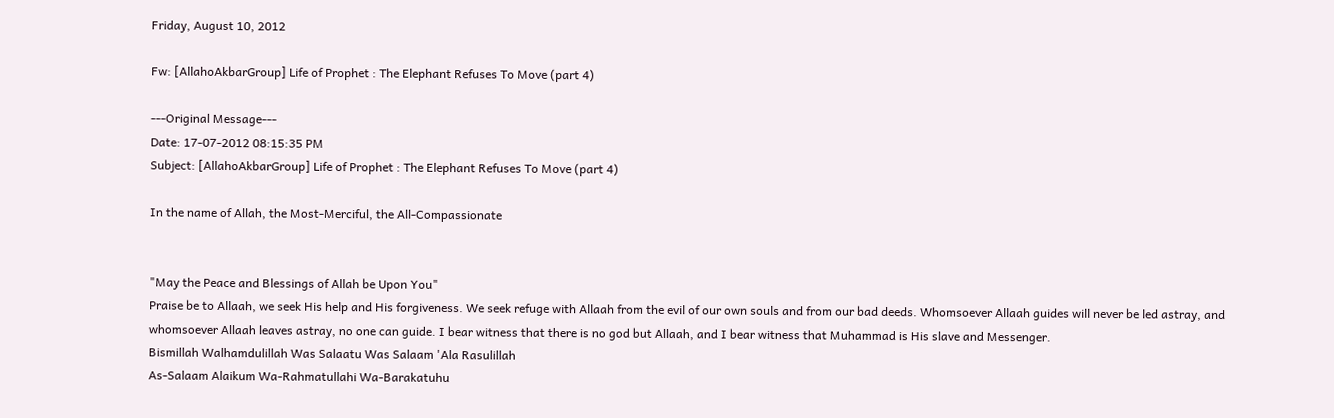Friday, August 10, 2012

Fw: [AllahoAkbarGroup] Life of Prophet : The Elephant Refuses To Move (part 4)

---Original Message---
Date: 17-07-2012 08:15:35 PM
Subject: [AllahoAkbarGroup] Life of Prophet : The Elephant Refuses To Move (part 4)

In the name of Allah, the Most-Merciful, the All-Compassionate


"May the Peace and Blessings of Allah be Upon You"
Praise be to Allaah, we seek His help and His forgiveness. We seek refuge with Allaah from the evil of our own souls and from our bad deeds. Whomsoever Allaah guides will never be led astray, and whomsoever Allaah leaves astray, no one can guide. I bear witness that there is no god but Allaah, and I bear witness that Muhammad is His slave and Messenger.
Bismillah Walhamdulillah Was Salaatu Was Salaam 'Ala Rasulillah
As-Salaam Alaikum Wa-Rahmatullahi Wa-Barakatuhu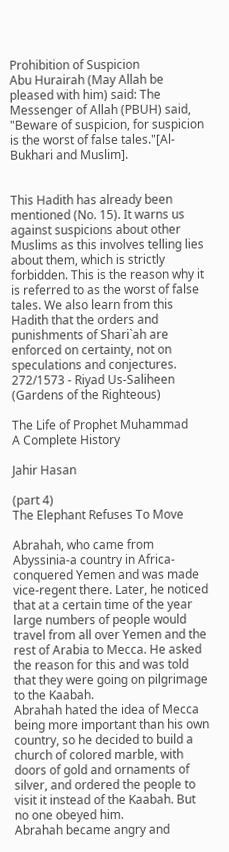Prohibition of Suspicion
Abu Hurairah (May Allah be pleased with him) said: The Messenger of Allah (PBUH) said,
"Beware of suspicion, for suspicion is the worst of false tales."[Al-Bukhari and Muslim].


This Hadith has already been mentioned (No. 15). It warns us against suspicions about other Muslims as this involves telling lies about them, which is strictly forbidden. This is the reason why it is referred to as the worst of false tales. We also learn from this Hadith that the orders and punishments of Shari`ah are enforced on certainty, not on speculations and conjectures.
272/1573 - Riyad Us-Saliheen (Gardens of the Righteous)

The Life of Prophet Muhammad
A Complete History

Jahir Hasan

(part 4)
The Elephant Refuses To Move

Abrahah, who came from Abyssinia-a country in Africa-conquered Yemen and was made vice-regent there. Later, he noticed that at a certain time of the year large numbers of people would travel from all over Yemen and the rest of Arabia to Mecca. He asked the reason for this and was told that they were going on pilgrimage to the Kaabah.
Abrahah hated the idea of Mecca being more important than his own country, so he decided to build a church of colored marble, with doors of gold and ornaments of silver, and ordered the people to visit it instead of the Kaabah. But no one obeyed him.
Abrahah became angry and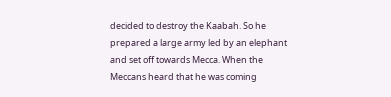decided to destroy the Kaabah. So he prepared a large army led by an elephant and set off towards Mecca. When the Meccans heard that he was coming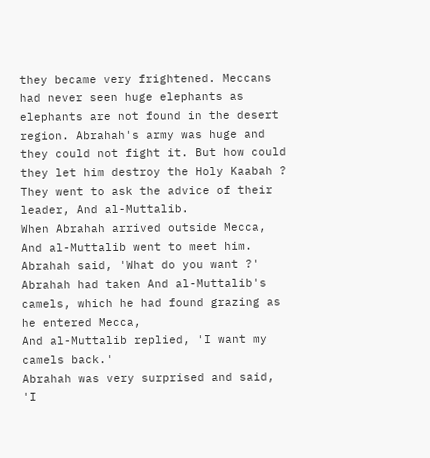they became very frightened. Meccans had never seen huge elephants as elephants are not found in the desert region. Abrahah's army was huge and they could not fight it. But how could they let him destroy the Holy Kaabah ?
They went to ask the advice of their leader, And al-Muttalib.
When Abrahah arrived outside Mecca, And al-Muttalib went to meet him.
Abrahah said, 'What do you want ?'
Abrahah had taken And al-Muttalib's camels, which he had found grazing as he entered Mecca,
And al-Muttalib replied, 'I want my camels back.'
Abrahah was very surprised and said, 'I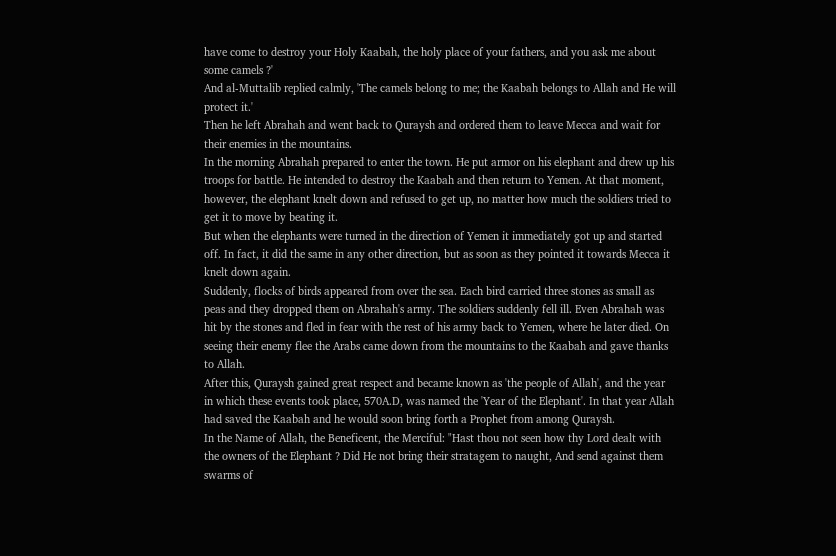have come to destroy your Holy Kaabah, the holy place of your fathers, and you ask me about some camels ?'
And al-Muttalib replied calmly, 'The camels belong to me; the Kaabah belongs to Allah and He will protect it.'
Then he left Abrahah and went back to Quraysh and ordered them to leave Mecca and wait for their enemies in the mountains.
In the morning Abrahah prepared to enter the town. He put armor on his elephant and drew up his troops for battle. He intended to destroy the Kaabah and then return to Yemen. At that moment, however, the elephant knelt down and refused to get up, no matter how much the soldiers tried to get it to move by beating it.
But when the elephants were turned in the direction of Yemen it immediately got up and started off. In fact, it did the same in any other direction, but as soon as they pointed it towards Mecca it knelt down again.
Suddenly, flocks of birds appeared from over the sea. Each bird carried three stones as small as peas and they dropped them on Abrahah's army. The soldiers suddenly fell ill. Even Abrahah was hit by the stones and fled in fear with the rest of his army back to Yemen, where he later died. On seeing their enemy flee the Arabs came down from the mountains to the Kaabah and gave thanks to Allah.
After this, Quraysh gained great respect and became known as 'the people of Allah', and the year in which these events took place, 570A.D, was named the 'Year of the Elephant'. In that year Allah had saved the Kaabah and he would soon bring forth a Prophet from among Quraysh.
In the Name of Allah, the Beneficent, the Merciful: "Hast thou not seen how thy Lord dealt with the owners of the Elephant ? Did He not bring their stratagem to naught, And send against them swarms of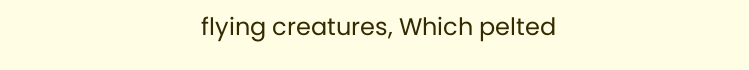flying creatures, Which pelted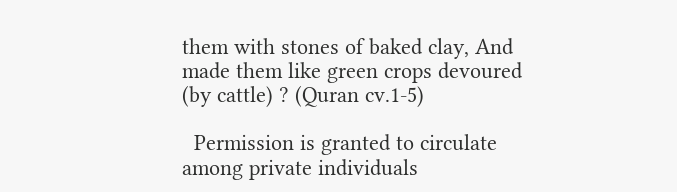them with stones of baked clay, And made them like green crops devoured (by cattle) ? (Quran cv.1-5)

  Permission is granted to circulate among private individuals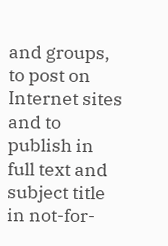and groups, to post on Internet sites and to publish in full text and subject title in not-for-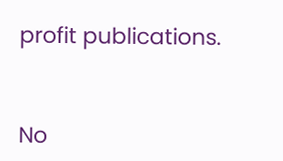profit publications.



No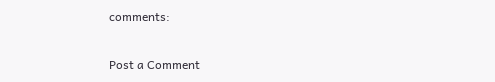comments:

Post a Comment